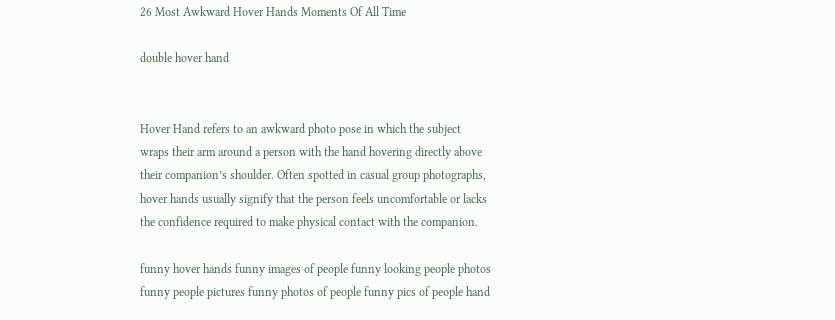26 Most Awkward Hover Hands Moments Of All Time

double hover hand


Hover Hand refers to an awkward photo pose in which the subject wraps their arm around a person with the hand hovering directly above their companion’s shoulder. Often spotted in casual group photographs, hover hands usually signify that the person feels uncomfortable or lacks the confidence required to make physical contact with the companion.

funny hover hands funny images of people funny looking people photos funny people pictures funny photos of people funny pics of people hand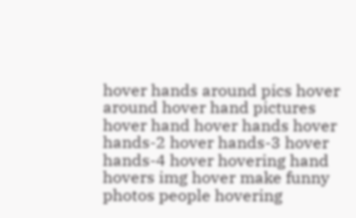hover hands around pics hover around hover hand pictures hover hand hover hands hover hands-2 hover hands-3 hover hands-4 hover hovering hand hovers img hover make funny photos people hovering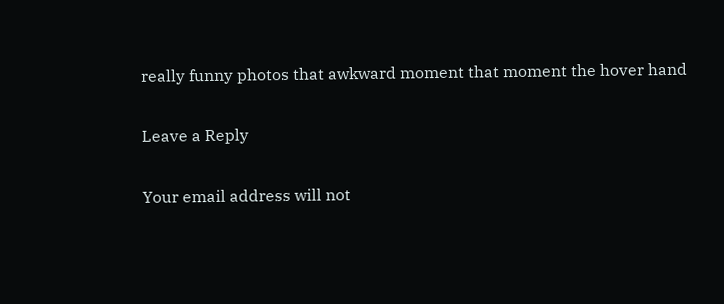really funny photos that awkward moment that moment the hover hand

Leave a Reply

Your email address will not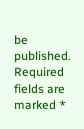be published. Required fields are marked *